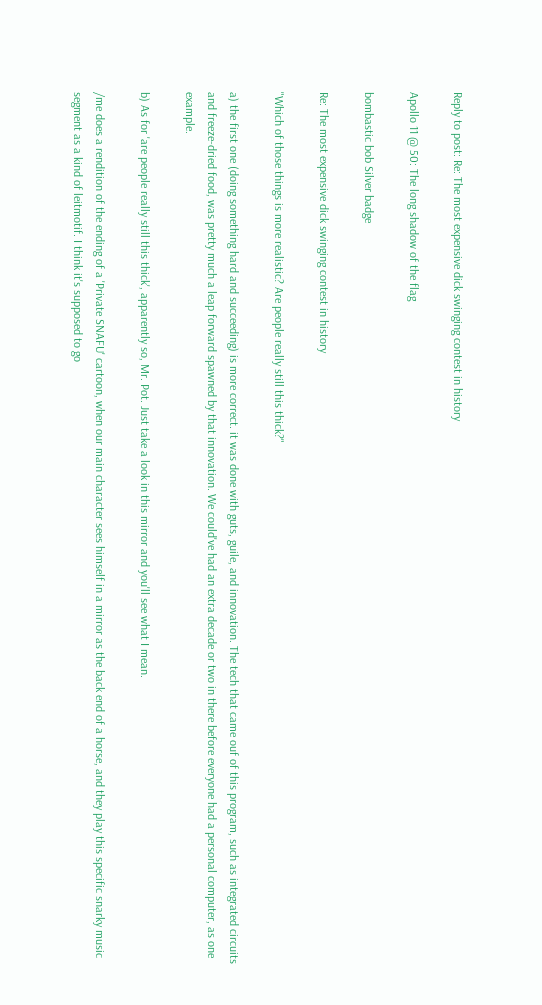Reply to post: Re: The most expensive dick swinging contest in history

Apollo 11 @ 50: The long shadow of the flag

bombastic bob Silver badge

Re: The most expensive dick swinging contest in history

"Which of those things is more realistic? Are people really still this thick?"

a) the first one (doing something hard and succeeding) is more correct. it was done with guts, guile, and innovation. The tech that came ouf of this program, such as integrated circuits and freeze-dried food, was pretty much a leap forward spawned by that innovation. We could've had an extra decade or two in there before everyone had a personal computer, as one example.

b) As for 'are people really still this thick', apparently so, Mr. Pot. Just take a look in this mirror and you'll see what I mean.

/me does a rendition of the ending of a 'Private SNAFU' cartoon, when our main character sees himself in a mirror as the back end of a horse, and they play this specific snarky music segment as a kind of leitmotif. I think it's supposed to go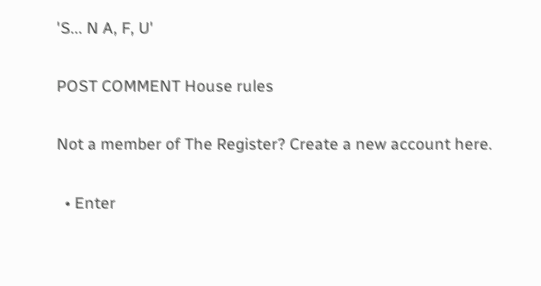'S... N A, F, U'

POST COMMENT House rules

Not a member of The Register? Create a new account here.

  • Enter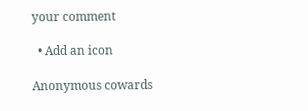your comment

  • Add an icon

Anonymous cowards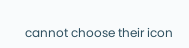cannot choose their icon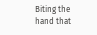Biting the hand that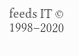feeds IT © 1998–2020